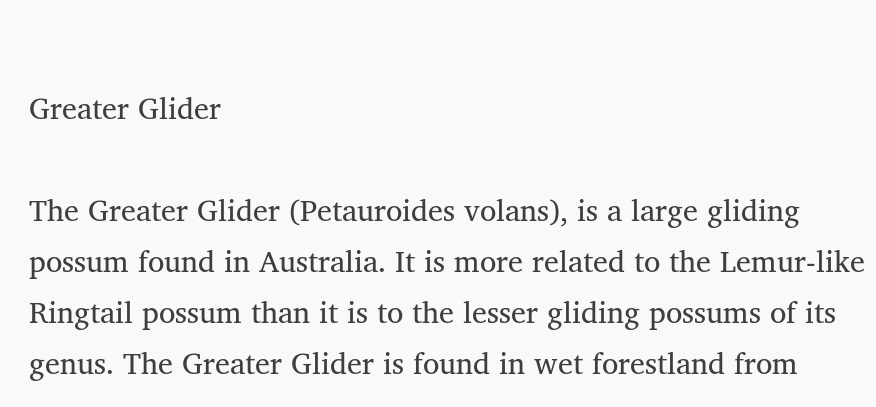Greater Glider

The Greater Glider (Petauroides volans), is a large gliding possum found in Australia. It is more related to the Lemur-like Ringtail possum than it is to the lesser gliding possums of its genus. The Greater Glider is found in wet forestland from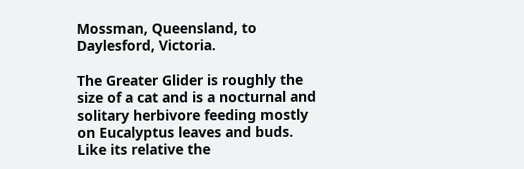Mossman, Queensland, to Daylesford, Victoria.

The Greater Glider is roughly the size of a cat and is a nocturnal and solitary herbivore feeding mostly on Eucalyptus leaves and buds. Like its relative the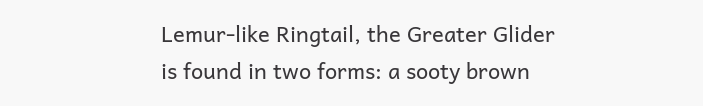Lemur-like Ringtail, the Greater Glider is found in two forms: a sooty brown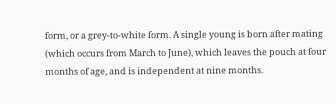form, or a grey-to-white form. A single young is born after mating (which occurs from March to June), which leaves the pouch at four months of age, and is independent at nine months.